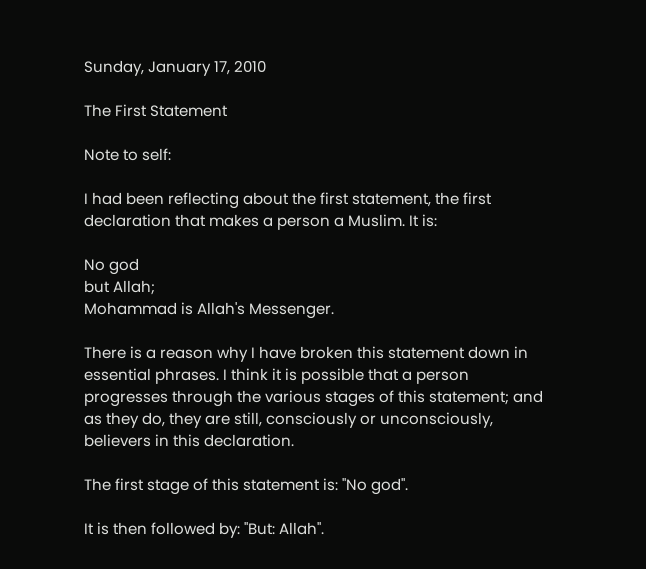Sunday, January 17, 2010

The First Statement

Note to self:

I had been reflecting about the first statement, the first declaration that makes a person a Muslim. It is:

No god
but Allah;
Mohammad is Allah's Messenger.

There is a reason why I have broken this statement down in essential phrases. I think it is possible that a person progresses through the various stages of this statement; and as they do, they are still, consciously or unconsciously, believers in this declaration.

The first stage of this statement is: "No god".

It is then followed by: "But: Allah".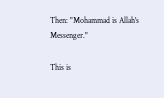Then: "Mohammad is Allah's Messenger."

This is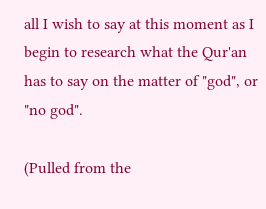all I wish to say at this moment as I begin to research what the Qur'an has to say on the matter of "god", or "no god".

(Pulled from the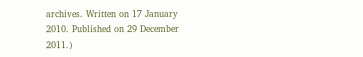archives. Written on 17 January 2010. Published on 29 December 2011.)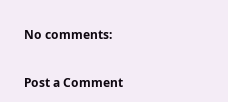No comments:

Post a Comment